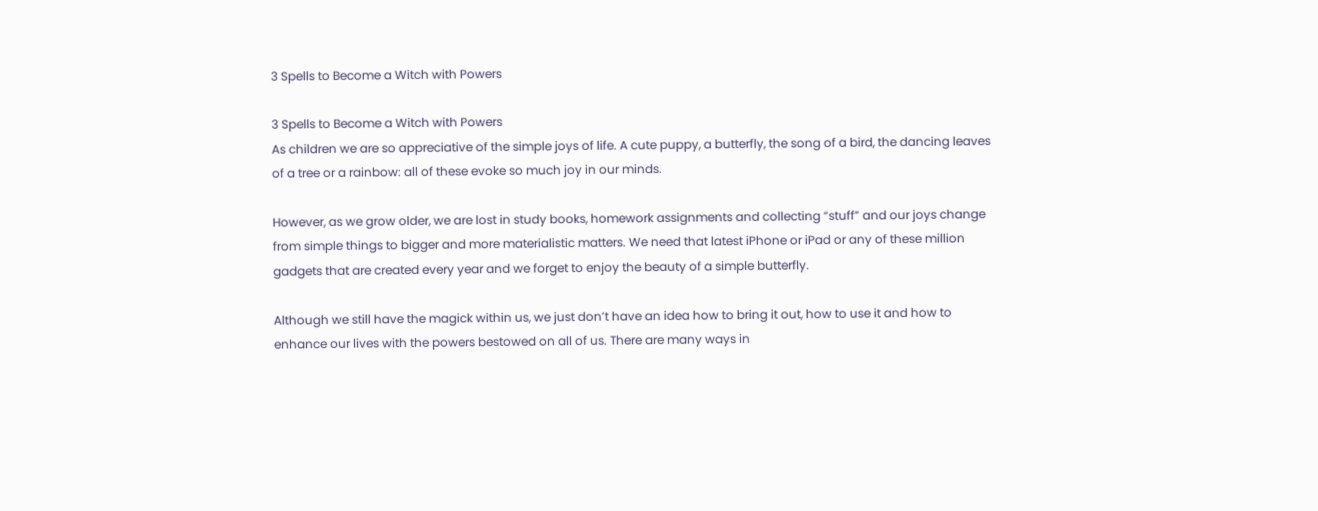3 Spells to Become a Witch with Powers

3 Spells to Become a Witch with Powers
As children we are so appreciative of the simple joys of life. A cute puppy, a butterfly, the song of a bird, the dancing leaves of a tree or a rainbow: all of these evoke so much joy in our minds.

However, as we grow older, we are lost in study books, homework assignments and collecting “stuff” and our joys change from simple things to bigger and more materialistic matters. We need that latest iPhone or iPad or any of these million gadgets that are created every year and we forget to enjoy the beauty of a simple butterfly.

Although we still have the magick within us, we just don’t have an idea how to bring it out, how to use it and how to enhance our lives with the powers bestowed on all of us. There are many ways in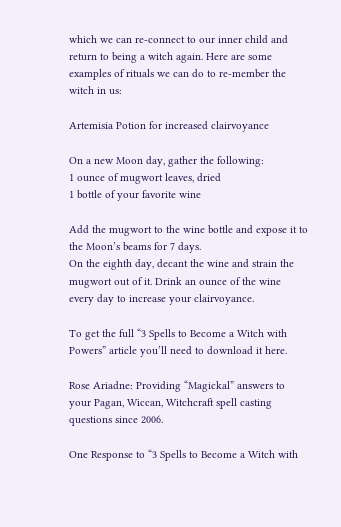which we can re-connect to our inner child and return to being a witch again. Here are some examples of rituals we can do to re-member the witch in us:

Artemisia Potion for increased clairvoyance

On a new Moon day, gather the following:
1 ounce of mugwort leaves, dried
1 bottle of your favorite wine

Add the mugwort to the wine bottle and expose it to the Moon’s beams for 7 days.
On the eighth day, decant the wine and strain the mugwort out of it. Drink an ounce of the wine every day to increase your clairvoyance.

To get the full “3 Spells to Become a Witch with Powers” article you’ll need to download it here.

Rose Ariadne: Providing “Magickal” answers to your Pagan, Wiccan, Witchcraft spell casting questions since 2006.

One Response to “3 Spells to Become a Witch with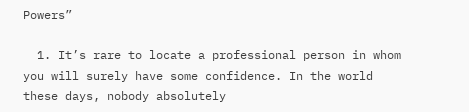Powers”

  1. It’s rare to locate a professional person in whom you will surely have some confidence. In the world these days, nobody absolutely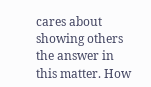cares about showing others the answer in this matter. How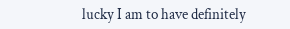lucky I am to have definitely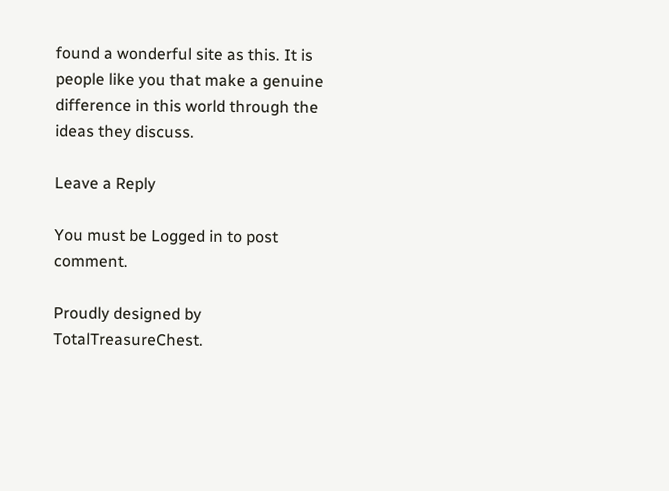found a wonderful site as this. It is people like you that make a genuine difference in this world through the ideas they discuss.

Leave a Reply

You must be Logged in to post comment.

Proudly designed by TotalTreasureChest.